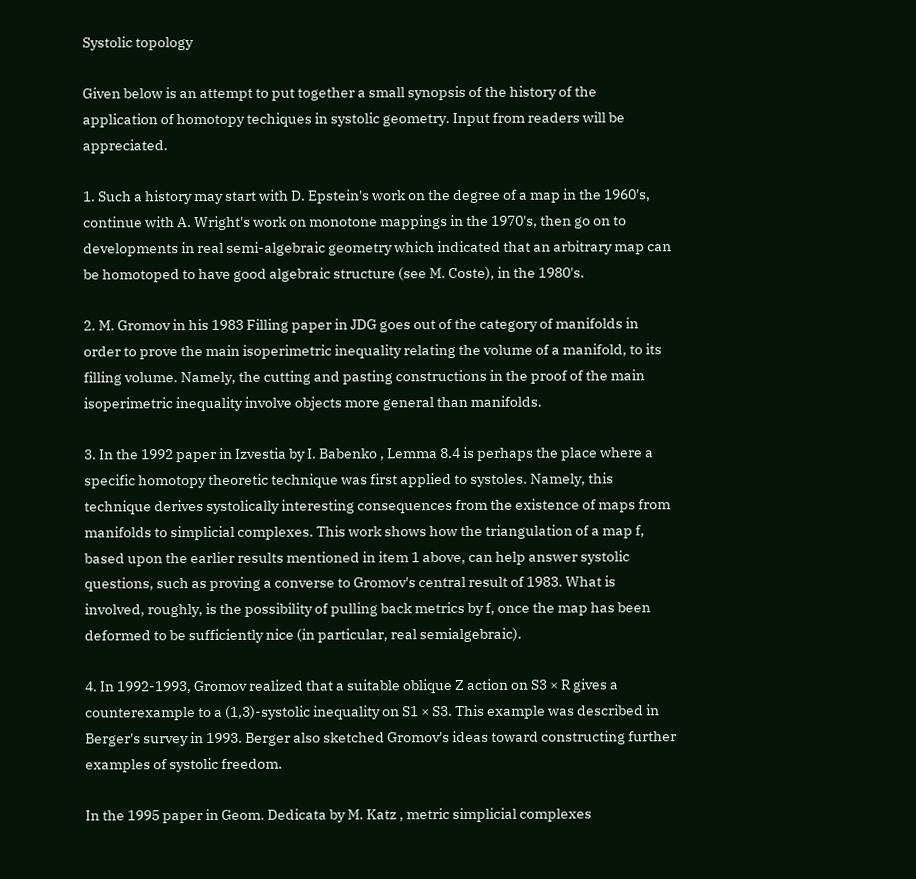Systolic topology

Given below is an attempt to put together a small synopsis of the history of the application of homotopy techiques in systolic geometry. Input from readers will be appreciated.

1. Such a history may start with D. Epstein's work on the degree of a map in the 1960's, continue with A. Wright's work on monotone mappings in the 1970's, then go on to developments in real semi-algebraic geometry which indicated that an arbitrary map can be homotoped to have good algebraic structure (see M. Coste), in the 1980's.

2. M. Gromov in his 1983 Filling paper in JDG goes out of the category of manifolds in order to prove the main isoperimetric inequality relating the volume of a manifold, to its filling volume. Namely, the cutting and pasting constructions in the proof of the main isoperimetric inequality involve objects more general than manifolds.

3. In the 1992 paper in Izvestia by I. Babenko , Lemma 8.4 is perhaps the place where a specific homotopy theoretic technique was first applied to systoles. Namely, this technique derives systolically interesting consequences from the existence of maps from manifolds to simplicial complexes. This work shows how the triangulation of a map f, based upon the earlier results mentioned in item 1 above, can help answer systolic questions, such as proving a converse to Gromov's central result of 1983. What is involved, roughly, is the possibility of pulling back metrics by f, once the map has been deformed to be sufficiently nice (in particular, real semialgebraic).

4. In 1992-1993, Gromov realized that a suitable oblique Z action on S3 × R gives a counterexample to a (1,3)-systolic inequality on S1 × S3. This example was described in Berger's survey in 1993. Berger also sketched Gromov's ideas toward constructing further examples of systolic freedom.

In the 1995 paper in Geom. Dedicata by M. Katz , metric simplicial complexes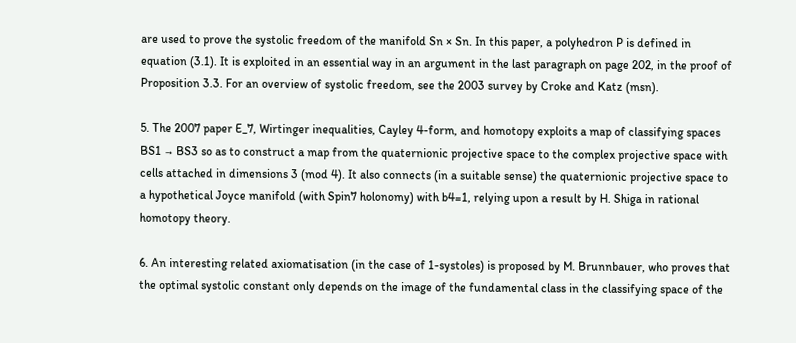are used to prove the systolic freedom of the manifold Sn × Sn. In this paper, a polyhedron P is defined in equation (3.1). It is exploited in an essential way in an argument in the last paragraph on page 202, in the proof of Proposition 3.3. For an overview of systolic freedom, see the 2003 survey by Croke and Katz (msn).

5. The 2007 paper E_7, Wirtinger inequalities, Cayley 4-form, and homotopy exploits a map of classifying spaces BS1 → BS3 so as to construct a map from the quaternionic projective space to the complex projective space with cells attached in dimensions 3 (mod 4). It also connects (in a suitable sense) the quaternionic projective space to a hypothetical Joyce manifold (with Spin7 holonomy) with b4=1, relying upon a result by H. Shiga in rational homotopy theory.

6. An interesting related axiomatisation (in the case of 1-systoles) is proposed by M. Brunnbauer, who proves that the optimal systolic constant only depends on the image of the fundamental class in the classifying space of the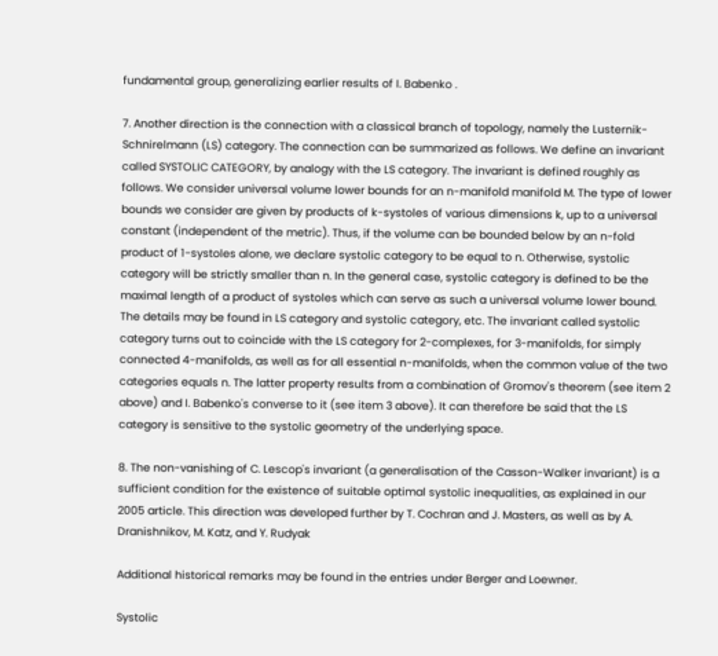fundamental group, generalizing earlier results of I. Babenko .

7. Another direction is the connection with a classical branch of topology, namely the Lusternik-Schnirelmann (LS) category. The connection can be summarized as follows. We define an invariant called SYSTOLIC CATEGORY, by analogy with the LS category. The invariant is defined roughly as follows. We consider universal volume lower bounds for an n-manifold manifold M. The type of lower bounds we consider are given by products of k-systoles of various dimensions k, up to a universal constant (independent of the metric). Thus, if the volume can be bounded below by an n-fold product of 1-systoles alone, we declare systolic category to be equal to n. Otherwise, systolic category will be strictly smaller than n. In the general case, systolic category is defined to be the maximal length of a product of systoles which can serve as such a universal volume lower bound. The details may be found in LS category and systolic category, etc. The invariant called systolic category turns out to coincide with the LS category for 2-complexes, for 3-manifolds, for simply connected 4-manifolds, as well as for all essential n-manifolds, when the common value of the two categories equals n. The latter property results from a combination of Gromov's theorem (see item 2 above) and I. Babenko's converse to it (see item 3 above). It can therefore be said that the LS category is sensitive to the systolic geometry of the underlying space.

8. The non-vanishing of C. Lescop's invariant (a generalisation of the Casson-Walker invariant) is a sufficient condition for the existence of suitable optimal systolic inequalities, as explained in our 2005 article. This direction was developed further by T. Cochran and J. Masters, as well as by A. Dranishnikov, M. Katz, and Y. Rudyak

Additional historical remarks may be found in the entries under Berger and Loewner.

Systolic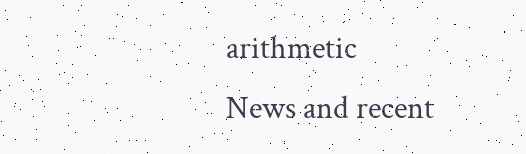arithmetic
News and recent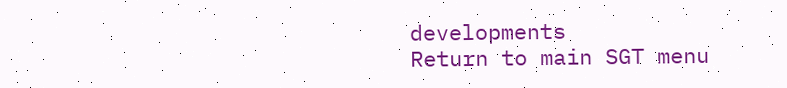developments
Return to main SGT menu